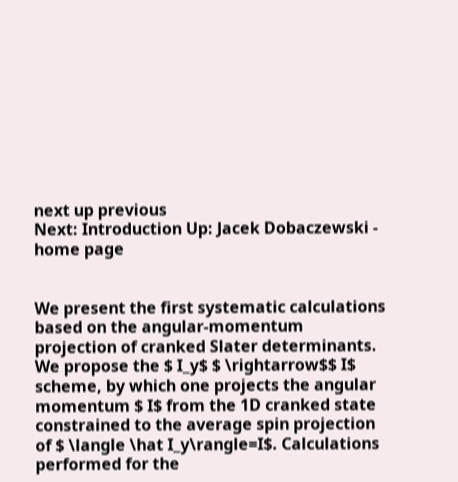next up previous
Next: Introduction Up: Jacek Dobaczewski - home page


We present the first systematic calculations based on the angular-momentum projection of cranked Slater determinants. We propose the $ I_y$ $ \rightarrow$$ I$ scheme, by which one projects the angular momentum $ I$ from the 1D cranked state constrained to the average spin projection of $ \langle \hat I_y\rangle=I$. Calculations performed for the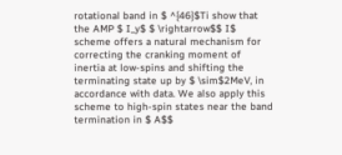rotational band in $ ^{46}$Ti show that the AMP $ I_y$ $ \rightarrow$$ I$ scheme offers a natural mechanism for correcting the cranking moment of inertia at low-spins and shifting the terminating state up by $ \sim$2MeV, in accordance with data. We also apply this scheme to high-spin states near the band termination in $ A$$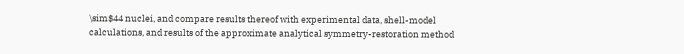\sim$44 nuclei, and compare results thereof with experimental data, shell-model calculations, and results of the approximate analytical symmetry-restoration method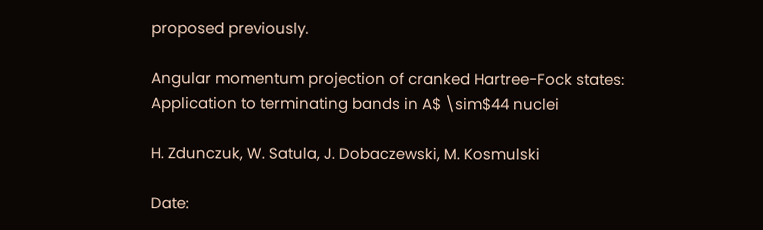proposed previously.

Angular momentum projection of cranked Hartree-Fock states: Application to terminating bands in A$ \sim$44 nuclei

H. Zdunczuk, W. Satula, J. Dobaczewski, M. Kosmulski

Date: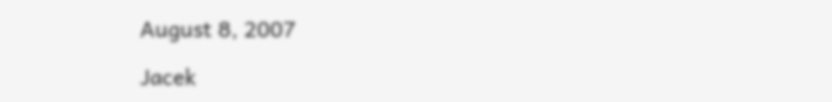August 8, 2007

Jacek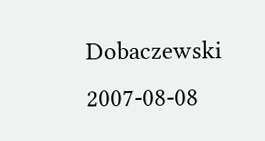Dobaczewski 2007-08-08